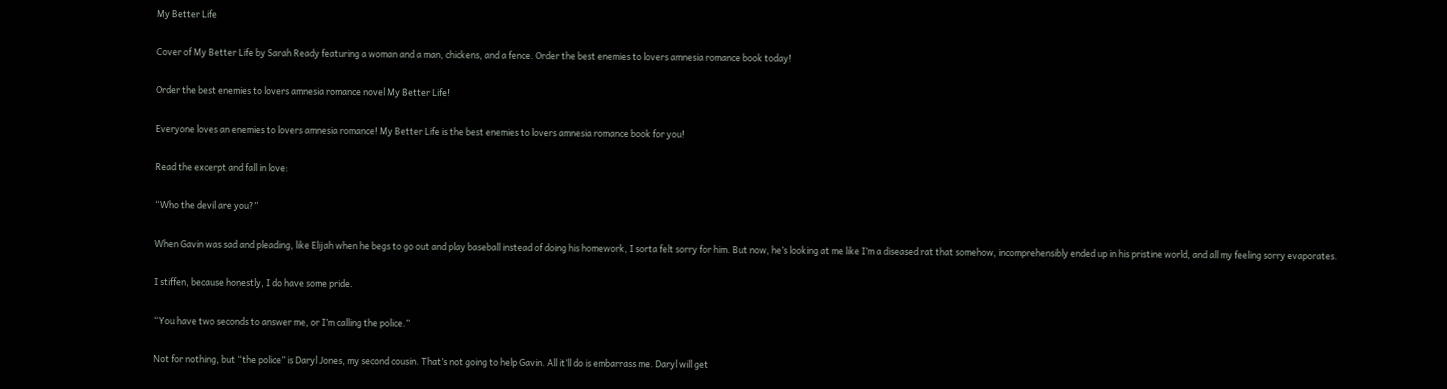My Better Life

Cover of My Better Life by Sarah Ready featuring a woman and a man, chickens, and a fence. Order the best enemies to lovers amnesia romance book today!

Order the best enemies to lovers amnesia romance novel My Better Life!

Everyone loves an enemies to lovers amnesia romance! My Better Life is the best enemies to lovers amnesia romance book for you!

Read the excerpt and fall in love:

“Who the devil are you?”

When Gavin was sad and pleading, like Elijah when he begs to go out and play baseball instead of doing his homework, I sorta felt sorry for him. But now, he’s looking at me like I’m a diseased rat that somehow, incomprehensibly ended up in his pristine world, and all my feeling sorry evaporates.

I stiffen, because honestly, I do have some pride.

“You have two seconds to answer me, or I’m calling the police.”

Not for nothing, but “the police” is Daryl Jones, my second cousin. That’s not going to help Gavin. All it’ll do is embarrass me. Daryl will get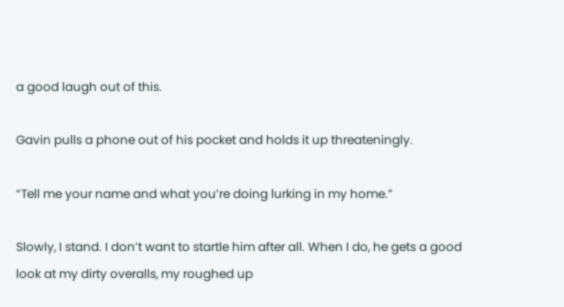a good laugh out of this.

Gavin pulls a phone out of his pocket and holds it up threateningly.

“Tell me your name and what you’re doing lurking in my home.”

Slowly, I stand. I don’t want to startle him after all. When I do, he gets a good look at my dirty overalls, my roughed up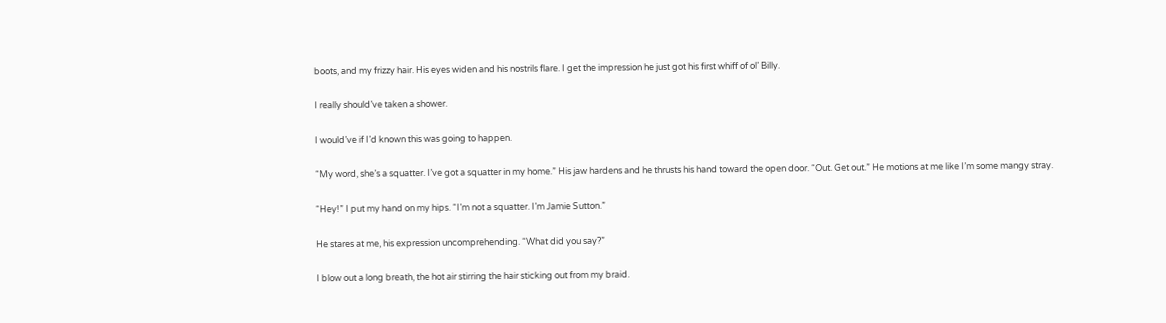boots, and my frizzy hair. His eyes widen and his nostrils flare. I get the impression he just got his first whiff of ol’ Billy.

I really should’ve taken a shower.

I would’ve if I’d known this was going to happen.

“My word, she’s a squatter. I’ve got a squatter in my home.” His jaw hardens and he thrusts his hand toward the open door. “Out. Get out.” He motions at me like I’m some mangy stray.

“Hey!” I put my hand on my hips. “I’m not a squatter. I’m Jamie Sutton.”

He stares at me, his expression uncomprehending. “What did you say?”

I blow out a long breath, the hot air stirring the hair sticking out from my braid.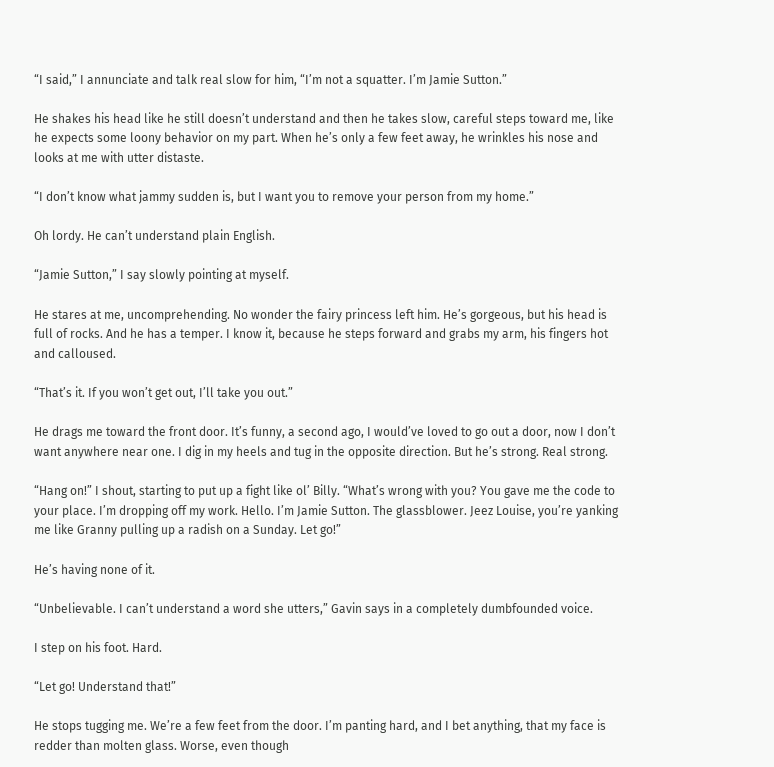“I said,” I annunciate and talk real slow for him, “I’m not a squatter. I’m Jamie Sutton.”

He shakes his head like he still doesn’t understand and then he takes slow, careful steps toward me, like he expects some loony behavior on my part. When he’s only a few feet away, he wrinkles his nose and looks at me with utter distaste.

“I don’t know what jammy sudden is, but I want you to remove your person from my home.”

Oh lordy. He can’t understand plain English.

“Jamie Sutton,” I say slowly pointing at myself.

He stares at me, uncomprehending. No wonder the fairy princess left him. He’s gorgeous, but his head is full of rocks. And he has a temper. I know it, because he steps forward and grabs my arm, his fingers hot and calloused.

“That’s it. If you won’t get out, I’ll take you out.”

He drags me toward the front door. It’s funny, a second ago, I would’ve loved to go out a door, now I don’t want anywhere near one. I dig in my heels and tug in the opposite direction. But he’s strong. Real strong.

“Hang on!” I shout, starting to put up a fight like ol’ Billy. “What’s wrong with you? You gave me the code to your place. I’m dropping off my work. Hello. I’m Jamie Sutton. The glassblower. Jeez Louise, you’re yanking me like Granny pulling up a radish on a Sunday. Let go!”

He’s having none of it.

“Unbelievable. I can’t understand a word she utters,” Gavin says in a completely dumbfounded voice.

I step on his foot. Hard.

“Let go! Understand that!”

He stops tugging me. We’re a few feet from the door. I’m panting hard, and I bet anything, that my face is redder than molten glass. Worse, even though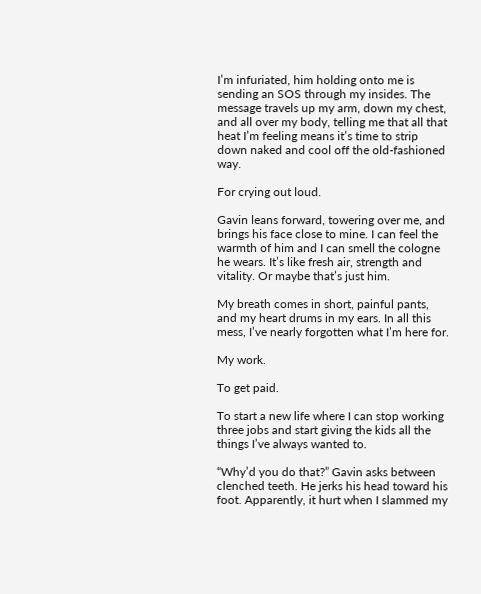I’m infuriated, him holding onto me is sending an SOS through my insides. The message travels up my arm, down my chest, and all over my body, telling me that all that heat I’m feeling means it’s time to strip down naked and cool off the old-fashioned way.

For crying out loud.

Gavin leans forward, towering over me, and brings his face close to mine. I can feel the warmth of him and I can smell the cologne he wears. It’s like fresh air, strength and vitality. Or maybe that’s just him.

My breath comes in short, painful pants, and my heart drums in my ears. In all this mess, I’ve nearly forgotten what I’m here for.

My work.

To get paid.

To start a new life where I can stop working three jobs and start giving the kids all the things I’ve always wanted to.

“Why’d you do that?” Gavin asks between clenched teeth. He jerks his head toward his foot. Apparently, it hurt when I slammed my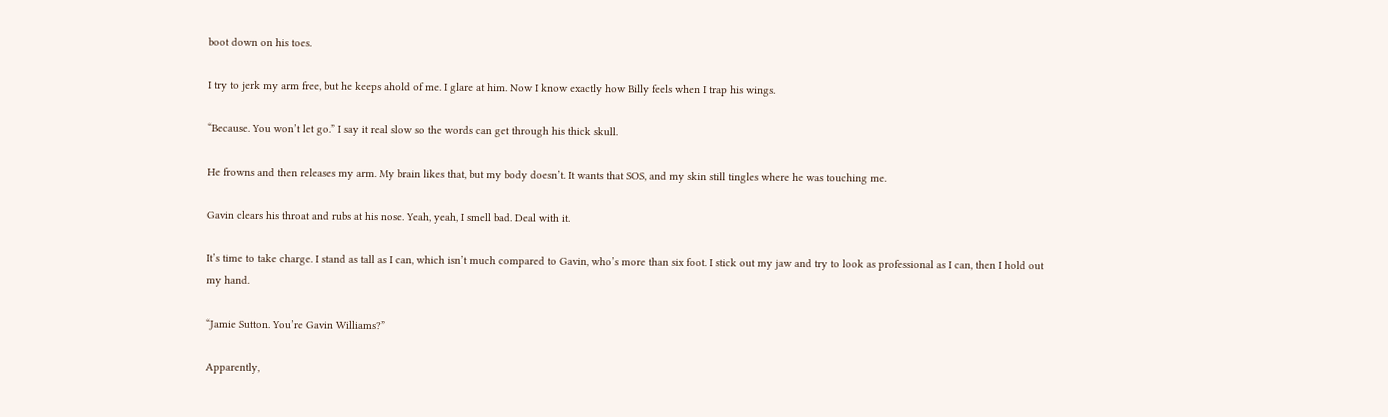boot down on his toes.

I try to jerk my arm free, but he keeps ahold of me. I glare at him. Now I know exactly how Billy feels when I trap his wings.

“Because. You won’t let go.” I say it real slow so the words can get through his thick skull.

He frowns and then releases my arm. My brain likes that, but my body doesn’t. It wants that SOS, and my skin still tingles where he was touching me.

Gavin clears his throat and rubs at his nose. Yeah, yeah, I smell bad. Deal with it.

It’s time to take charge. I stand as tall as I can, which isn’t much compared to Gavin, who’s more than six foot. I stick out my jaw and try to look as professional as I can, then I hold out my hand.

“Jamie Sutton. You’re Gavin Williams?”

Apparently,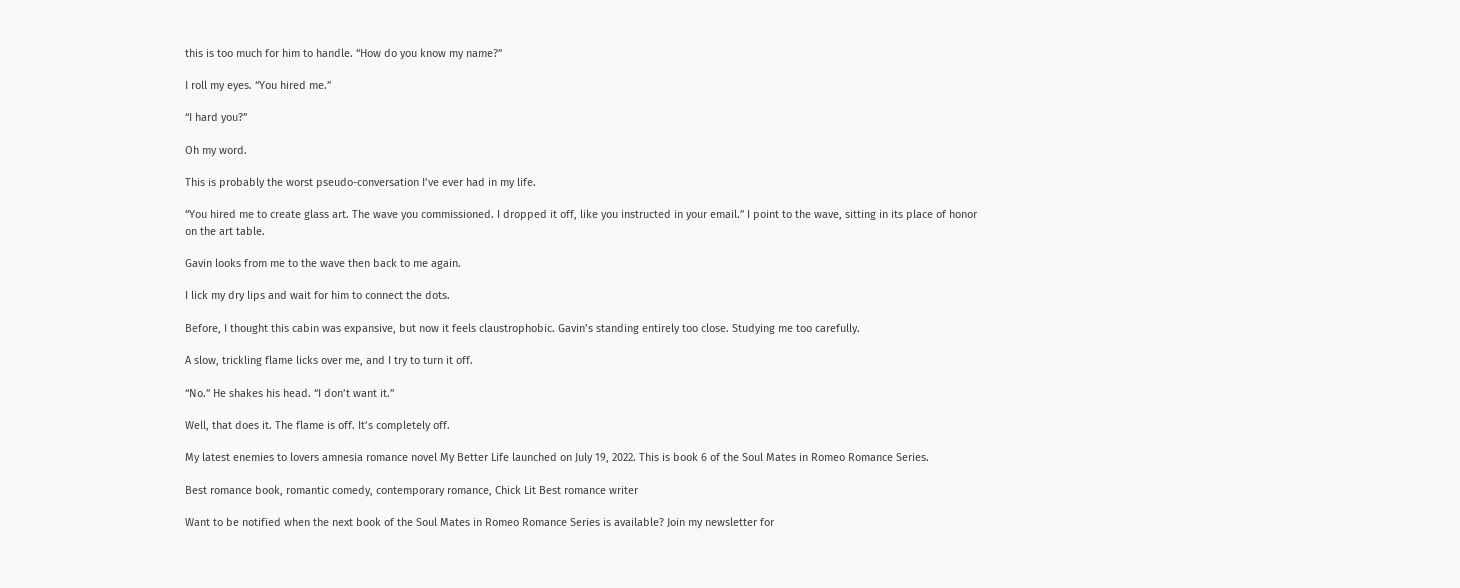this is too much for him to handle. “How do you know my name?”

I roll my eyes. “You hired me.”

“I hard you?”

Oh my word.

This is probably the worst pseudo-conversation I’ve ever had in my life.

“You hired me to create glass art. The wave you commissioned. I dropped it off, like you instructed in your email.” I point to the wave, sitting in its place of honor on the art table.

Gavin looks from me to the wave then back to me again.

I lick my dry lips and wait for him to connect the dots.

Before, I thought this cabin was expansive, but now it feels claustrophobic. Gavin’s standing entirely too close. Studying me too carefully.

A slow, trickling flame licks over me, and I try to turn it off.

“No.” He shakes his head. “I don’t want it.”

Well, that does it. The flame is off. It’s completely off.

My latest enemies to lovers amnesia romance novel My Better Life launched on July 19, 2022. This is book 6 of the Soul Mates in Romeo Romance Series.

Best romance book, romantic comedy, contemporary romance, Chick Lit Best romance writer

Want to be notified when the next book of the Soul Mates in Romeo Romance Series is available? Join my newsletter for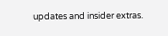updates and insider extras.